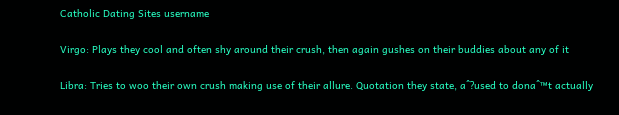Catholic Dating Sites username

Virgo: Plays they cool and often shy around their crush, then again gushes on their buddies about any of it

Libra: Tries to woo their own crush making use of their allure. Quotation they state, aˆ?used to donaˆ™t actually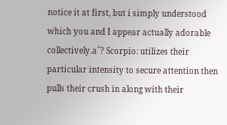notice it at first, but i simply understood which you and I appear actually adorable collectively.aˆ? Scorpio: utilizes their particular intensity to secure attention then pulls their crush in along with their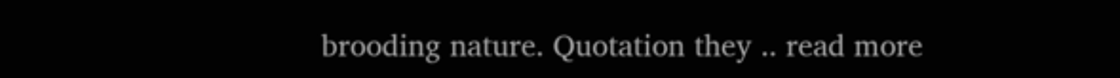brooding nature. Quotation they .. read more